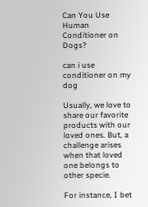Can You Use Human Conditioner on Dogs?

can i use conditioner on my dog

Usually, we love to share our favorite products with our loved ones. But, a challenge arises when that loved one belongs to other specie.

For instance, I bet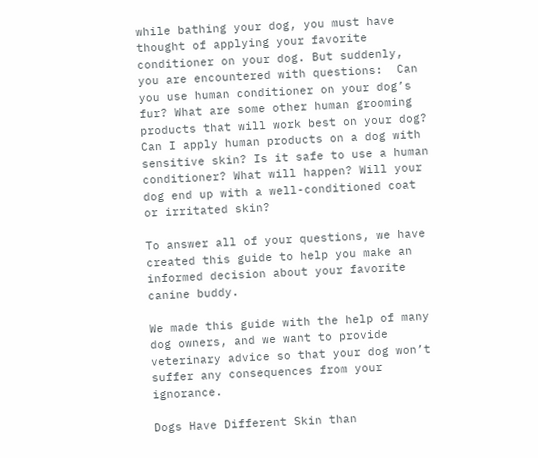while bathing your dog, you must have thought of applying your favorite conditioner on your dog. But suddenly, you are encountered with questions:  Can you use human conditioner on your dog’s fur? What are some other human grooming products that will work best on your dog? Can I apply human products on a dog with sensitive skin? Is it safe to use a human conditioner? What will happen? Will your dog end up with a well-conditioned coat or irritated skin?

To answer all of your questions, we have created this guide to help you make an informed decision about your favorite canine buddy.

We made this guide with the help of many dog owners, and we want to provide veterinary advice so that your dog won’t suffer any consequences from your ignorance.

Dogs Have Different Skin than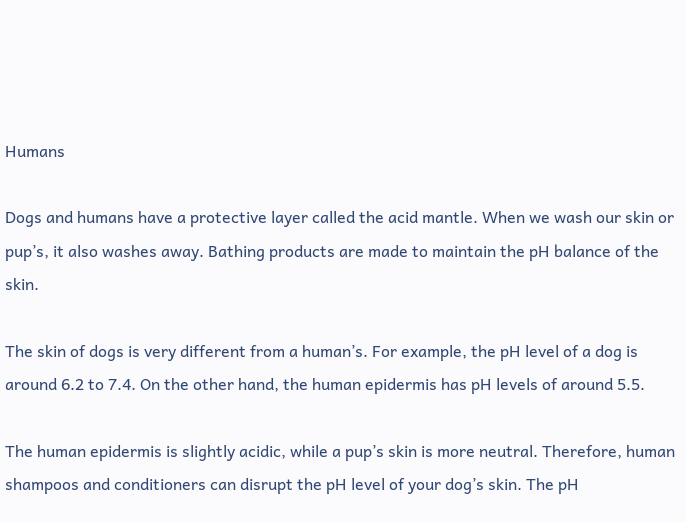Humans

Dogs and humans have a protective layer called the acid mantle. When we wash our skin or pup’s, it also washes away. Bathing products are made to maintain the pH balance of the skin.

The skin of dogs is very different from a human’s. For example, the pH level of a dog is around 6.2 to 7.4. On the other hand, the human epidermis has pH levels of around 5.5.

The human epidermis is slightly acidic, while a pup’s skin is more neutral. Therefore, human shampoos and conditioners can disrupt the pH level of your dog’s skin. The pH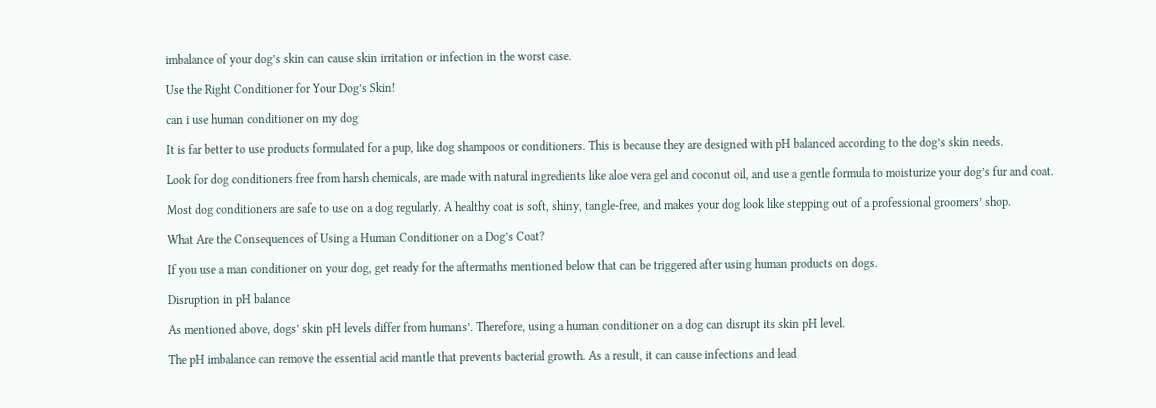imbalance of your dog’s skin can cause skin irritation or infection in the worst case.

Use the Right Conditioner for Your Dog’s Skin!

can i use human conditioner on my dog

It is far better to use products formulated for a pup, like dog shampoos or conditioners. This is because they are designed with pH balanced according to the dog’s skin needs.

Look for dog conditioners free from harsh chemicals, are made with natural ingredients like aloe vera gel and coconut oil, and use a gentle formula to moisturize your dog’s fur and coat.

Most dog conditioners are safe to use on a dog regularly. A healthy coat is soft, shiny, tangle-free, and makes your dog look like stepping out of a professional groomers’ shop.

What Are the Consequences of Using a Human Conditioner on a Dog’s Coat?

If you use a man conditioner on your dog, get ready for the aftermaths mentioned below that can be triggered after using human products on dogs.

Disruption in pH balance

As mentioned above, dogs’ skin pH levels differ from humans’. Therefore, using a human conditioner on a dog can disrupt its skin pH level.

The pH imbalance can remove the essential acid mantle that prevents bacterial growth. As a result, it can cause infections and lead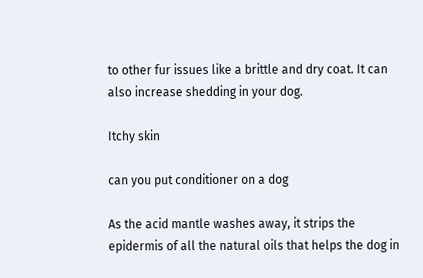to other fur issues like a brittle and dry coat. It can also increase shedding in your dog.

Itchy skin

can you put conditioner on a dog

As the acid mantle washes away, it strips the epidermis of all the natural oils that helps the dog in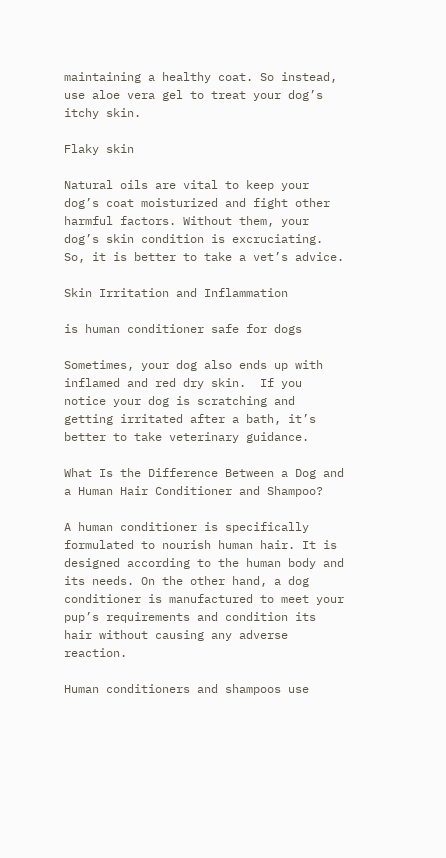maintaining a healthy coat. So instead, use aloe vera gel to treat your dog’s itchy skin.

Flaky skin

Natural oils are vital to keep your dog’s coat moisturized and fight other harmful factors. Without them, your dog’s skin condition is excruciating. So, it is better to take a vet’s advice.

Skin Irritation and Inflammation

is human conditioner safe for dogs

Sometimes, your dog also ends up with inflamed and red dry skin.  If you notice your dog is scratching and getting irritated after a bath, it’s better to take veterinary guidance.

What Is the Difference Between a Dog and a Human Hair Conditioner and Shampoo?

A human conditioner is specifically formulated to nourish human hair. It is designed according to the human body and its needs. On the other hand, a dog conditioner is manufactured to meet your pup’s requirements and condition its hair without causing any adverse reaction.

Human conditioners and shampoos use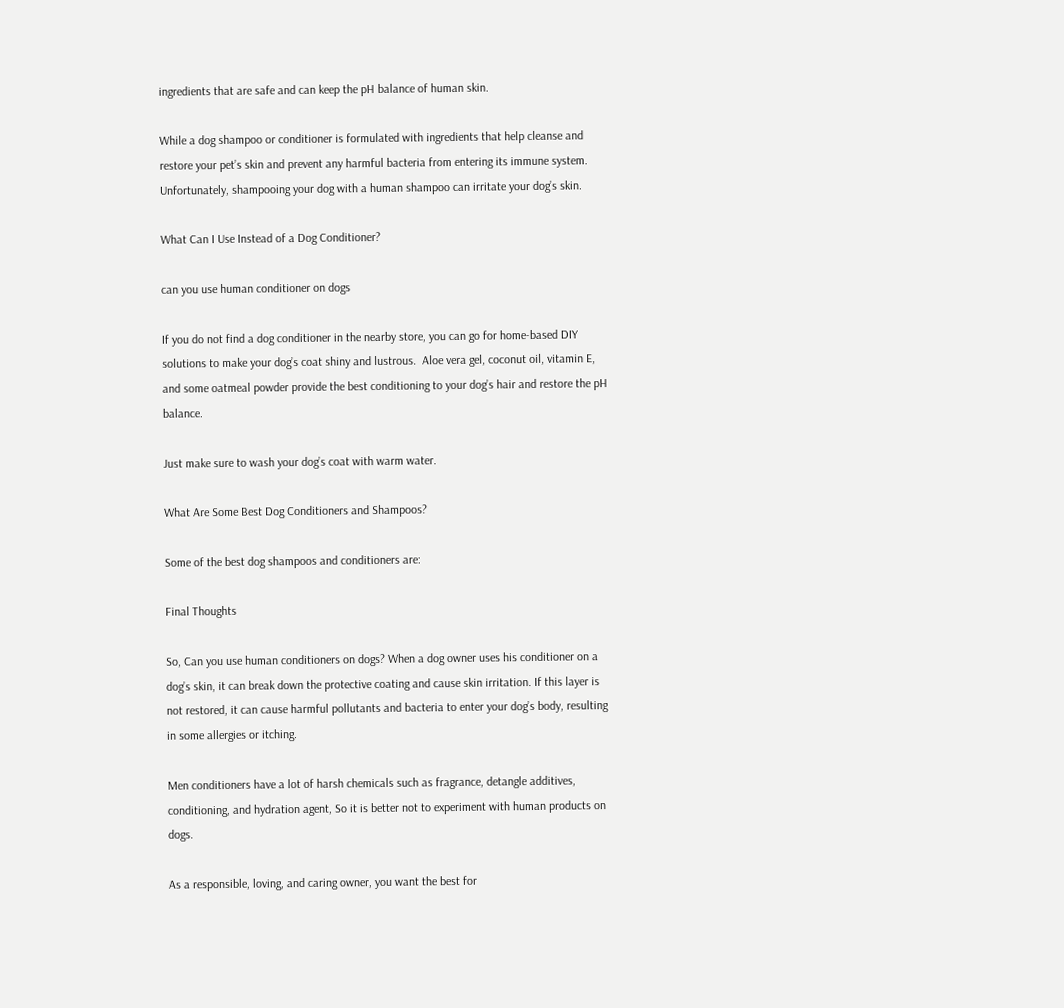ingredients that are safe and can keep the pH balance of human skin.

While a dog shampoo or conditioner is formulated with ingredients that help cleanse and restore your pet’s skin and prevent any harmful bacteria from entering its immune system. Unfortunately, shampooing your dog with a human shampoo can irritate your dog’s skin.

What Can I Use Instead of a Dog Conditioner?

can you use human conditioner on dogs

If you do not find a dog conditioner in the nearby store, you can go for home-based DIY solutions to make your dog’s coat shiny and lustrous.  Aloe vera gel, coconut oil, vitamin E, and some oatmeal powder provide the best conditioning to your dog’s hair and restore the pH balance.

Just make sure to wash your dog’s coat with warm water.

What Are Some Best Dog Conditioners and Shampoos?

Some of the best dog shampoos and conditioners are:

Final Thoughts

So, Can you use human conditioners on dogs? When a dog owner uses his conditioner on a dog’s skin, it can break down the protective coating and cause skin irritation. If this layer is not restored, it can cause harmful pollutants and bacteria to enter your dog’s body, resulting in some allergies or itching.

Men conditioners have a lot of harsh chemicals such as fragrance, detangle additives, conditioning, and hydration agent, So it is better not to experiment with human products on dogs.

As a responsible, loving, and caring owner, you want the best for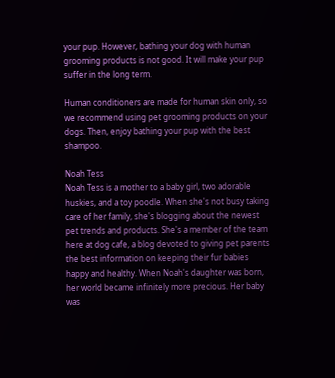your pup. However, bathing your dog with human grooming products is not good. It will make your pup suffer in the long term.

Human conditioners are made for human skin only, so we recommend using pet grooming products on your dogs. Then, enjoy bathing your pup with the best shampoo.

Noah Tess
Noah Tess is a mother to a baby girl, two adorable huskies, and a toy poodle. When she's not busy taking care of her family, she's blogging about the newest pet trends and products. She's a member of the team here at dog cafe, a blog devoted to giving pet parents the best information on keeping their fur babies happy and healthy. When Noah's daughter was born, her world became infinitely more precious. Her baby was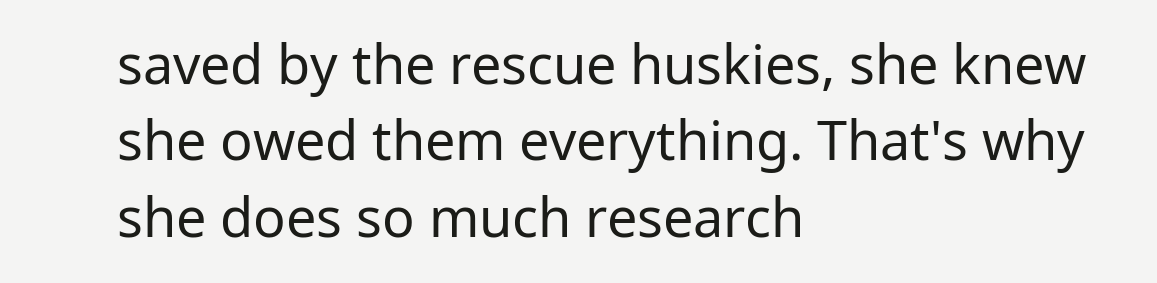saved by the rescue huskies, she knew she owed them everything. That's why she does so much research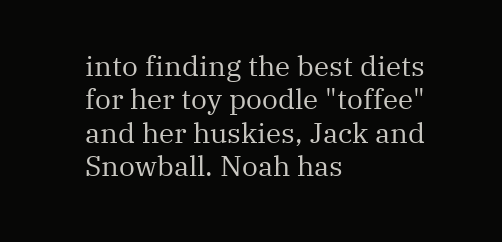into finding the best diets for her toy poodle "toffee" and her huskies, Jack and Snowball. Noah has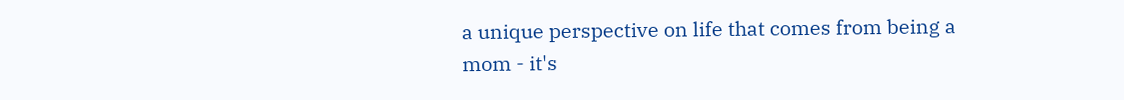a unique perspective on life that comes from being a mom - it's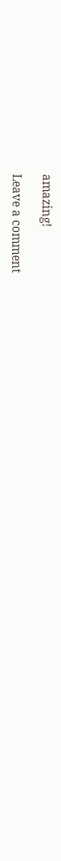amazing!

Leave a comment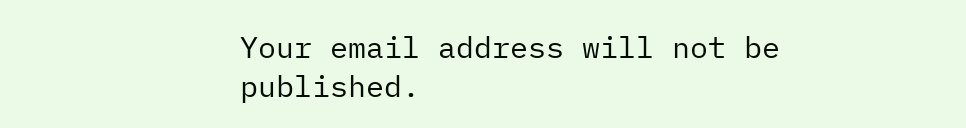Your email address will not be published.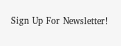Sign Up For Newsletter!